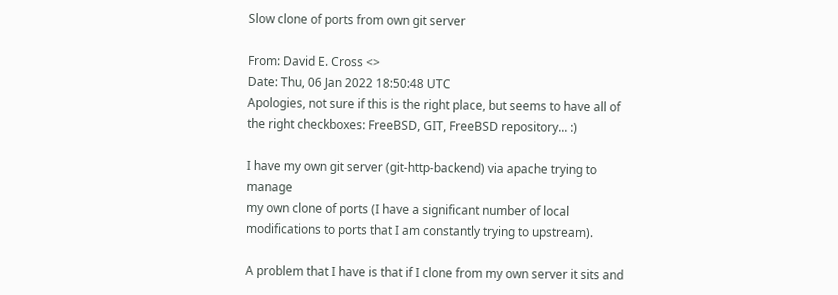Slow clone of ports from own git server

From: David E. Cross <>
Date: Thu, 06 Jan 2022 18:50:48 UTC
Apologies, not sure if this is the right place, but seems to have all of
the right checkboxes: FreeBSD, GIT, FreeBSD repository... :)

I have my own git server (git-http-backend) via apache trying to manage
my own clone of ports (I have a significant number of local
modifications to ports that I am constantly trying to upstream).

A problem that I have is that if I clone from my own server it sits and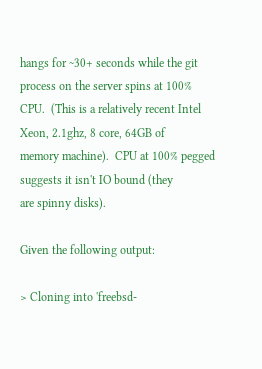hangs for ~30+ seconds while the git process on the server spins at 100%
CPU.  (This is a relatively recent Intel Xeon, 2.1ghz, 8 core, 64GB of
memory machine).  CPU at 100% pegged suggests it isn't IO bound (they
are spinny disks).

Given the following output:

> Cloning into 'freebsd-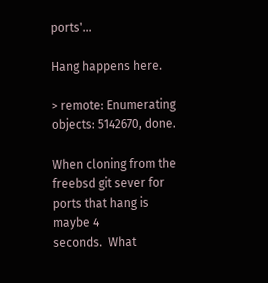ports'...

Hang happens here.

> remote: Enumerating objects: 5142670, done.

When cloning from the freebsd git sever for ports that hang is maybe 4
seconds.  What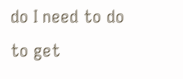do I need to do to get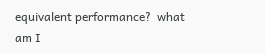equivalent performance?  what am I